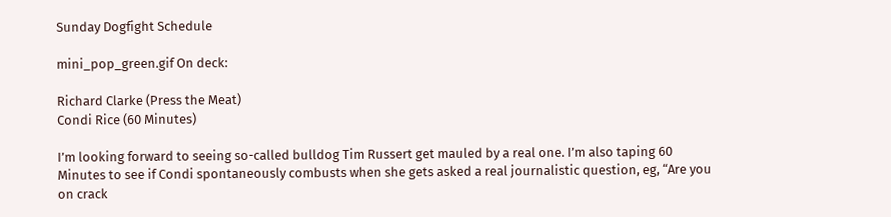Sunday Dogfight Schedule

mini_pop_green.gif On deck:

Richard Clarke (Press the Meat)
Condi Rice (60 Minutes)

I’m looking forward to seeing so-called bulldog Tim Russert get mauled by a real one. I’m also taping 60 Minutes to see if Condi spontaneously combusts when she gets asked a real journalistic question, eg, “Are you on crack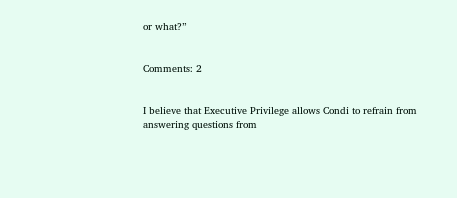or what?”


Comments: 2


I believe that Executive Privilege allows Condi to refrain from answering questions from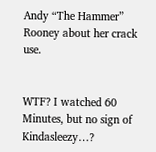Andy “The Hammer” Rooney about her crack use.


WTF? I watched 60 Minutes, but no sign of Kindasleezy…?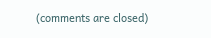(comments are closed)